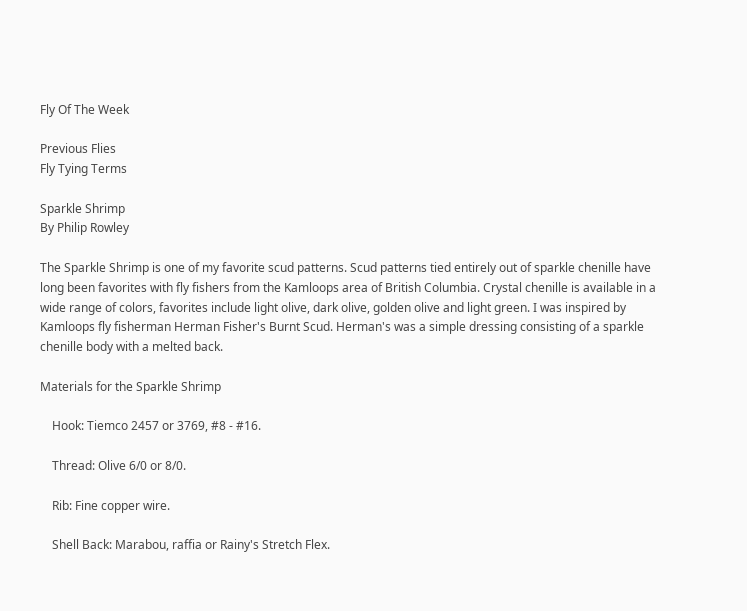Fly Of The Week

Previous Flies
Fly Tying Terms

Sparkle Shrimp
By Philip Rowley

The Sparkle Shrimp is one of my favorite scud patterns. Scud patterns tied entirely out of sparkle chenille have long been favorites with fly fishers from the Kamloops area of British Columbia. Crystal chenille is available in a wide range of colors, favorites include light olive, dark olive, golden olive and light green. I was inspired by Kamloops fly fisherman Herman Fisher's Burnt Scud. Herman's was a simple dressing consisting of a sparkle chenille body with a melted back.

Materials for the Sparkle Shrimp

    Hook: Tiemco 2457 or 3769, #8 - #16.

    Thread: Olive 6/0 or 8/0.

    Rib: Fine copper wire.

    Shell Back: Marabou, raffia or Rainy's Stretch Flex.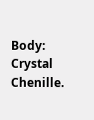Body: Crystal Chenille.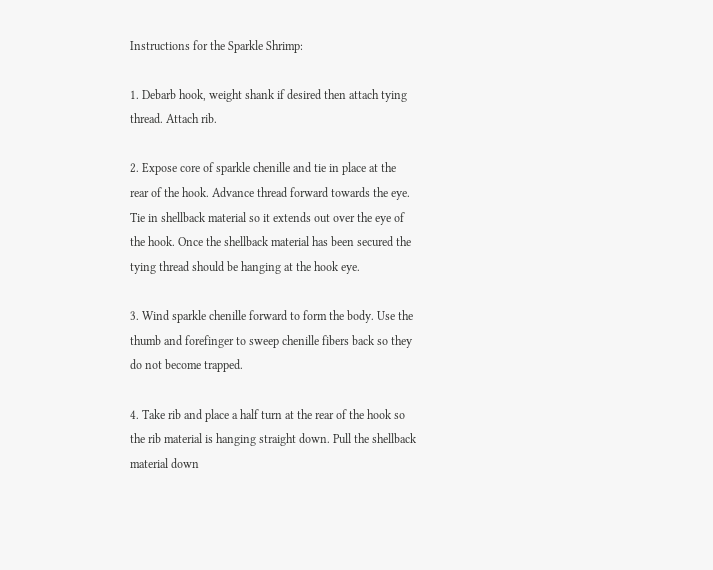Instructions for the Sparkle Shrimp:

1. Debarb hook, weight shank if desired then attach tying thread. Attach rib.

2. Expose core of sparkle chenille and tie in place at the rear of the hook. Advance thread forward towards the eye. Tie in shellback material so it extends out over the eye of the hook. Once the shellback material has been secured the tying thread should be hanging at the hook eye.

3. Wind sparkle chenille forward to form the body. Use the thumb and forefinger to sweep chenille fibers back so they do not become trapped.

4. Take rib and place a half turn at the rear of the hook so the rib material is hanging straight down. Pull the shellback material down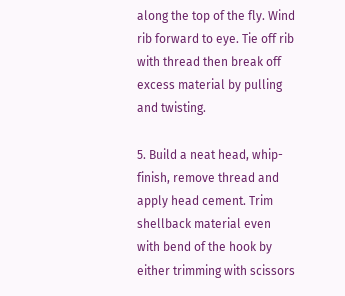along the top of the fly. Wind rib forward to eye. Tie off rib with thread then break off excess material by pulling and twisting.

5. Build a neat head, whip-finish, remove thread and apply head cement. Trim shellback material even with bend of the hook by either trimming with scissors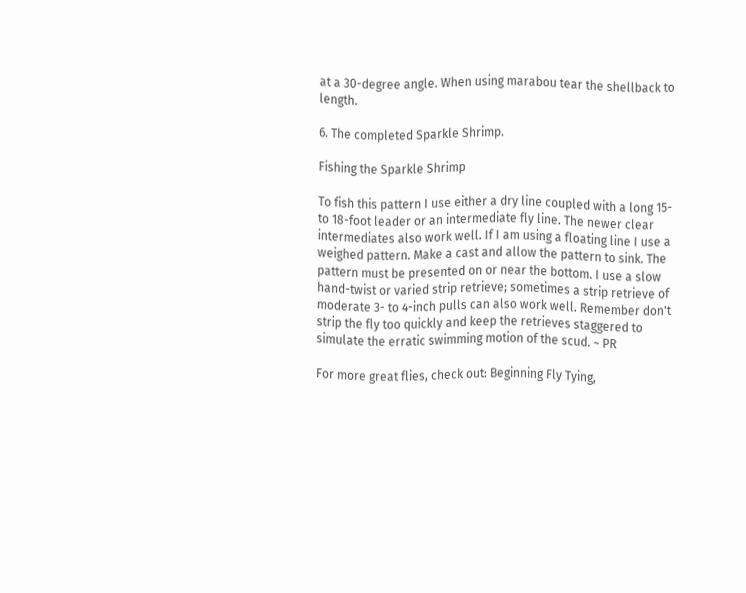at a 30-degree angle. When using marabou tear the shellback to length.

6. The completed Sparkle Shrimp.

Fishing the Sparkle Shrimp

To fish this pattern I use either a dry line coupled with a long 15- to 18-foot leader or an intermediate fly line. The newer clear intermediates also work well. If I am using a floating line I use a weighed pattern. Make a cast and allow the pattern to sink. The pattern must be presented on or near the bottom. I use a slow hand-twist or varied strip retrieve; sometimes a strip retrieve of moderate 3- to 4-inch pulls can also work well. Remember don't strip the fly too quickly and keep the retrieves staggered to simulate the erratic swimming motion of the scud. ~ PR

For more great flies, check out: Beginning Fly Tying,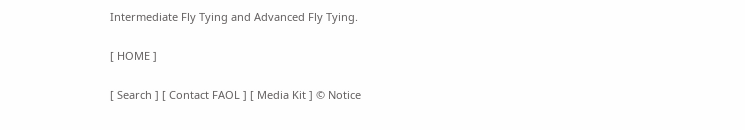Intermediate Fly Tying and Advanced Fly Tying.

[ HOME ]

[ Search ] [ Contact FAOL ] [ Media Kit ] © Notice